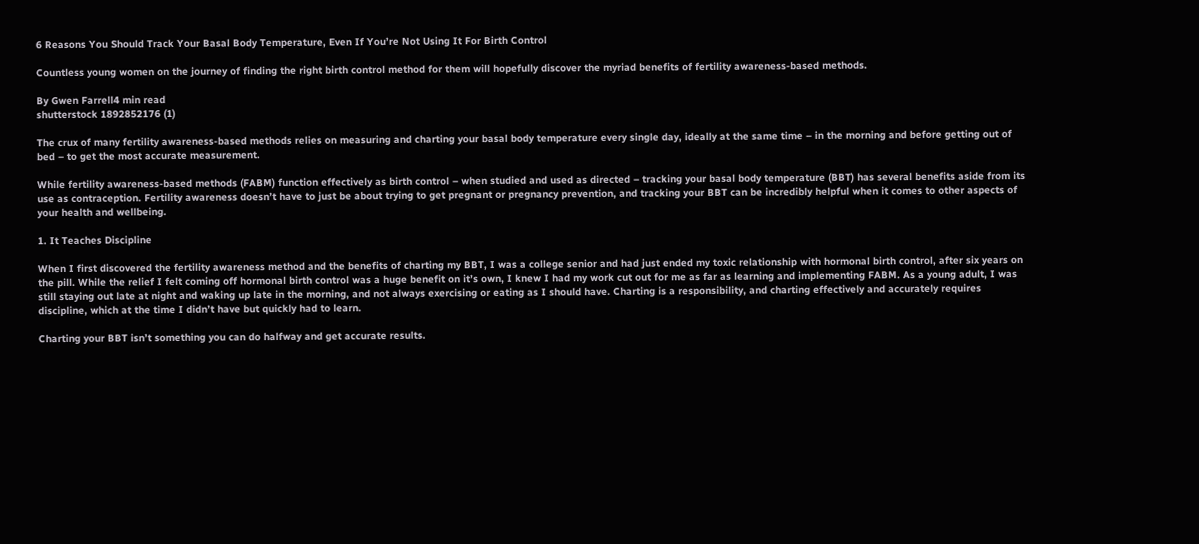6 Reasons You Should Track Your Basal Body Temperature, Even If You’re Not Using It For Birth Control

Countless young women on the journey of finding the right birth control method for them will hopefully discover the myriad benefits of fertility awareness-based methods.

By Gwen Farrell4 min read
shutterstock 1892852176 (1)

The crux of many fertility awareness-based methods relies on measuring and charting your basal body temperature every single day, ideally at the same time – in the morning and before getting out of bed – to get the most accurate measurement.

While fertility awareness-based methods (FABM) function effectively as birth control – when studied and used as directed – tracking your basal body temperature (BBT) has several benefits aside from its use as contraception. Fertility awareness doesn’t have to just be about trying to get pregnant or pregnancy prevention, and tracking your BBT can be incredibly helpful when it comes to other aspects of your health and wellbeing.

1. It Teaches Discipline

When I first discovered the fertility awareness method and the benefits of charting my BBT, I was a college senior and had just ended my toxic relationship with hormonal birth control, after six years on the pill. While the relief I felt coming off hormonal birth control was a huge benefit on it’s own, I knew I had my work cut out for me as far as learning and implementing FABM. As a young adult, I was still staying out late at night and waking up late in the morning, and not always exercising or eating as I should have. Charting is a responsibility, and charting effectively and accurately requires discipline, which at the time I didn’t have but quickly had to learn.

Charting your BBT isn’t something you can do halfway and get accurate results.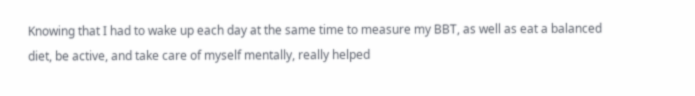Knowing that I had to wake up each day at the same time to measure my BBT, as well as eat a balanced diet, be active, and take care of myself mentally, really helped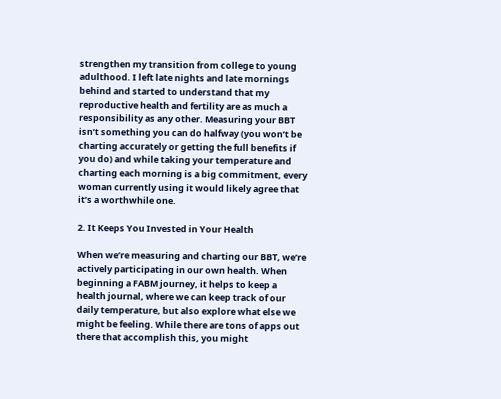strengthen my transition from college to young adulthood. I left late nights and late mornings behind and started to understand that my reproductive health and fertility are as much a responsibility as any other. Measuring your BBT isn’t something you can do halfway (you won’t be charting accurately or getting the full benefits if you do) and while taking your temperature and charting each morning is a big commitment, every woman currently using it would likely agree that it’s a worthwhile one.

2. It Keeps You Invested in Your Health

When we’re measuring and charting our BBT, we’re actively participating in our own health. When beginning a FABM journey, it helps to keep a health journal, where we can keep track of our daily temperature, but also explore what else we might be feeling. While there are tons of apps out there that accomplish this, you might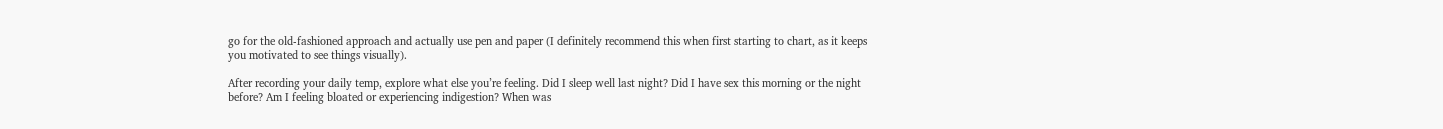go for the old-fashioned approach and actually use pen and paper (I definitely recommend this when first starting to chart, as it keeps you motivated to see things visually).

After recording your daily temp, explore what else you’re feeling. Did I sleep well last night? Did I have sex this morning or the night before? Am I feeling bloated or experiencing indigestion? When was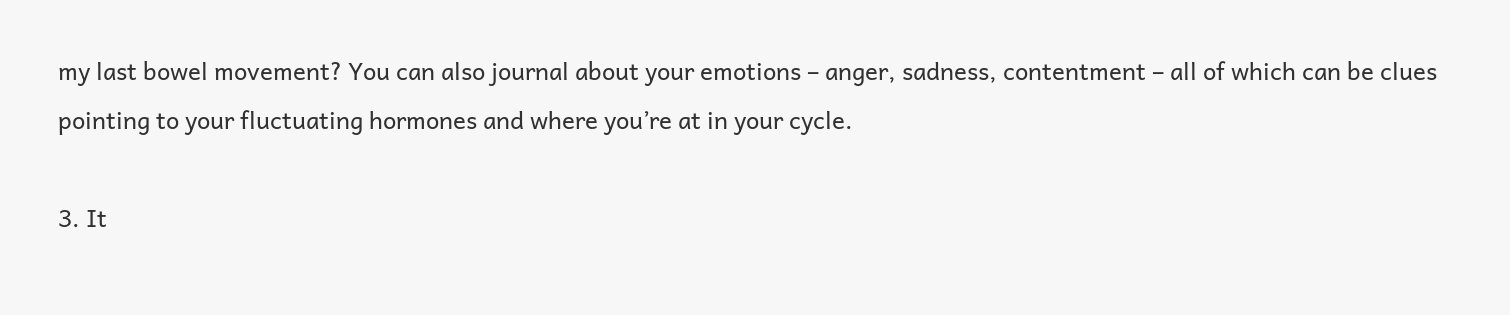my last bowel movement? You can also journal about your emotions – anger, sadness, contentment – all of which can be clues pointing to your fluctuating hormones and where you’re at in your cycle.

3. It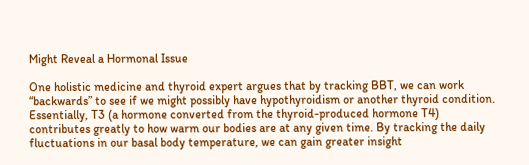Might Reveal a Hormonal Issue

One holistic medicine and thyroid expert argues that by tracking BBT, we can work “backwards” to see if we might possibly have hypothyroidism or another thyroid condition. Essentially, T3 (a hormone converted from the thyroid-produced hormone T4) contributes greatly to how warm our bodies are at any given time. By tracking the daily fluctuations in our basal body temperature, we can gain greater insight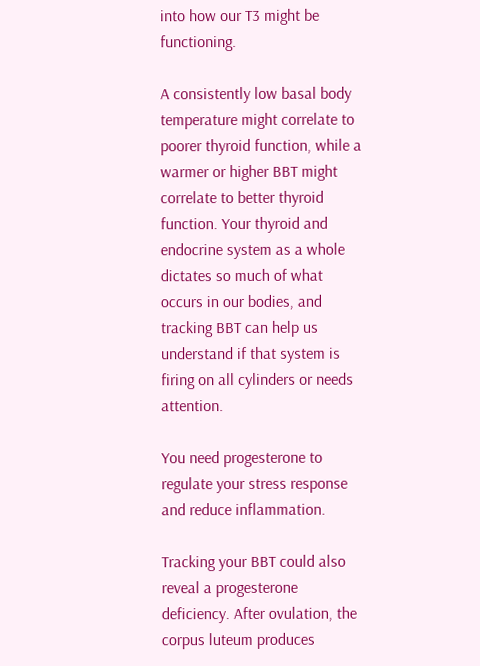into how our T3 might be functioning.

A consistently low basal body temperature might correlate to poorer thyroid function, while a warmer or higher BBT might correlate to better thyroid function. Your thyroid and endocrine system as a whole dictates so much of what occurs in our bodies, and tracking BBT can help us understand if that system is firing on all cylinders or needs attention.

You need progesterone to regulate your stress response and reduce inflammation.

Tracking your BBT could also reveal a progesterone deficiency. After ovulation, the corpus luteum produces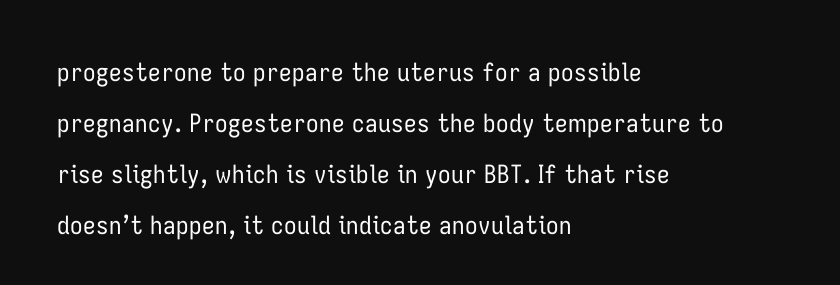progesterone to prepare the uterus for a possible pregnancy. Progesterone causes the body temperature to rise slightly, which is visible in your BBT. If that rise doesn’t happen, it could indicate anovulation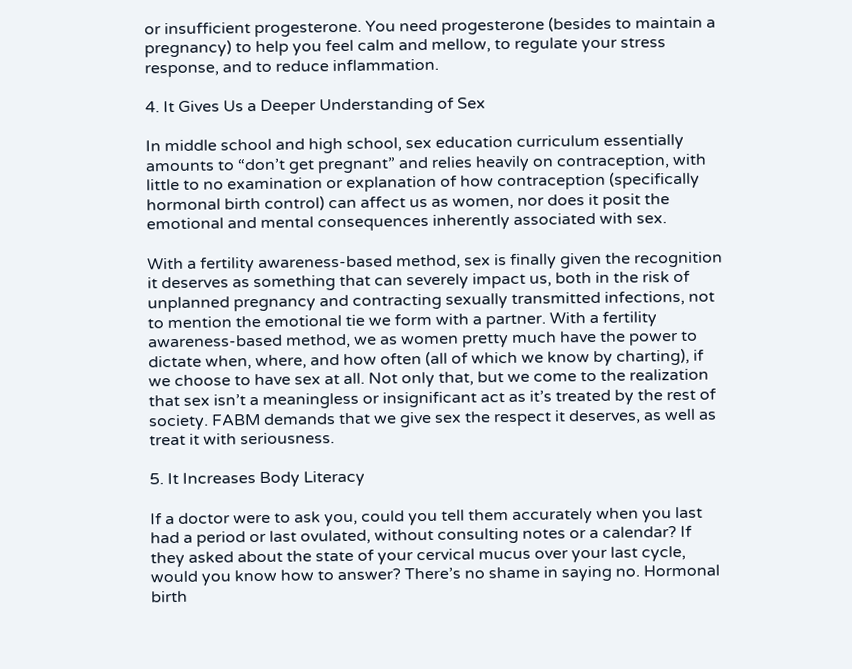or insufficient progesterone. You need progesterone (besides to maintain a pregnancy) to help you feel calm and mellow, to regulate your stress response, and to reduce inflammation.

4. It Gives Us a Deeper Understanding of Sex

In middle school and high school, sex education curriculum essentially amounts to “don’t get pregnant” and relies heavily on contraception, with little to no examination or explanation of how contraception (specifically hormonal birth control) can affect us as women, nor does it posit the emotional and mental consequences inherently associated with sex.

With a fertility awareness-based method, sex is finally given the recognition it deserves as something that can severely impact us, both in the risk of unplanned pregnancy and contracting sexually transmitted infections, not to mention the emotional tie we form with a partner. With a fertility awareness-based method, we as women pretty much have the power to dictate when, where, and how often (all of which we know by charting), if we choose to have sex at all. Not only that, but we come to the realization that sex isn’t a meaningless or insignificant act as it’s treated by the rest of society. FABM demands that we give sex the respect it deserves, as well as treat it with seriousness.

5. It Increases Body Literacy

If a doctor were to ask you, could you tell them accurately when you last had a period or last ovulated, without consulting notes or a calendar? If they asked about the state of your cervical mucus over your last cycle, would you know how to answer? There’s no shame in saying no. Hormonal birth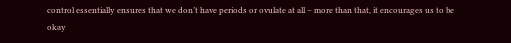control essentially ensures that we don’t have periods or ovulate at all – more than that, it encourages us to be okay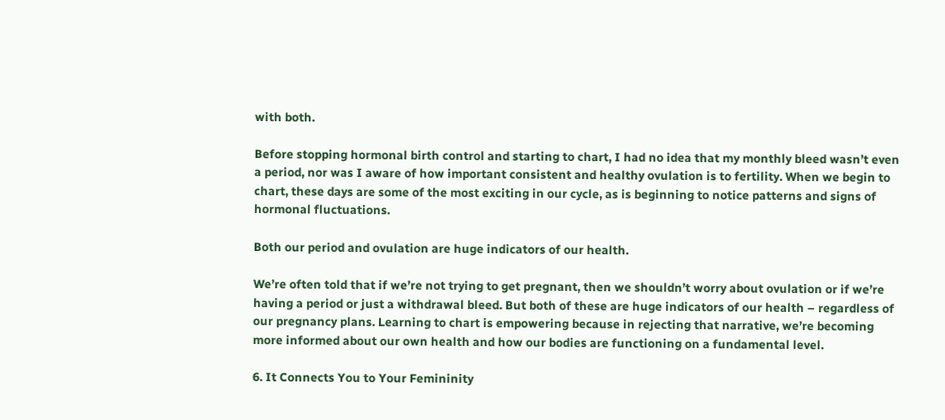with both.

Before stopping hormonal birth control and starting to chart, I had no idea that my monthly bleed wasn’t even a period, nor was I aware of how important consistent and healthy ovulation is to fertility. When we begin to chart, these days are some of the most exciting in our cycle, as is beginning to notice patterns and signs of hormonal fluctuations.

Both our period and ovulation are huge indicators of our health.

We’re often told that if we’re not trying to get pregnant, then we shouldn’t worry about ovulation or if we’re having a period or just a withdrawal bleed. But both of these are huge indicators of our health – regardless of our pregnancy plans. Learning to chart is empowering because in rejecting that narrative, we’re becoming more informed about our own health and how our bodies are functioning on a fundamental level.

6. It Connects You to Your Femininity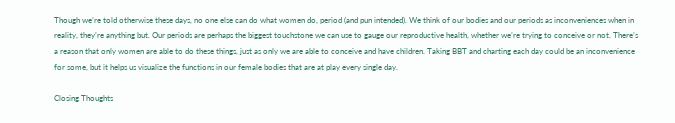Though we’re told otherwise these days, no one else can do what women do, period (and pun intended). We think of our bodies and our periods as inconveniences when in reality, they’re anything but. Our periods are perhaps the biggest touchstone we can use to gauge our reproductive health, whether we’re trying to conceive or not. There’s a reason that only women are able to do these things, just as only we are able to conceive and have children. Taking BBT and charting each day could be an inconvenience for some, but it helps us visualize the functions in our female bodies that are at play every single day.

Closing Thoughts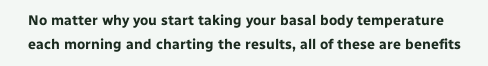No matter why you start taking your basal body temperature each morning and charting the results, all of these are benefits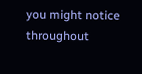you might notice throughout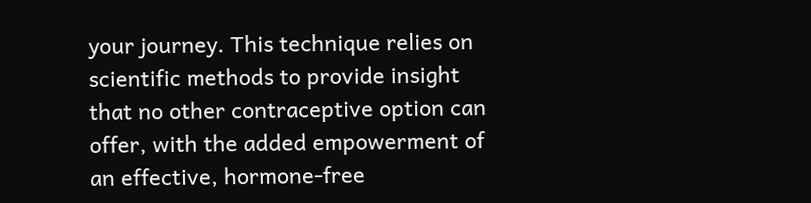your journey. This technique relies on scientific methods to provide insight that no other contraceptive option can offer, with the added empowerment of an effective, hormone-free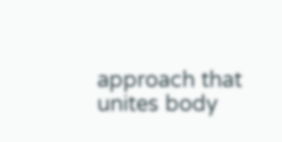approach that unites body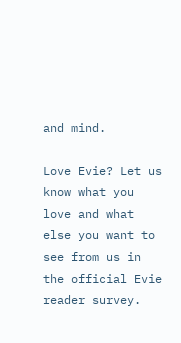and mind.

Love Evie? Let us know what you love and what else you want to see from us in the official Evie reader survey.